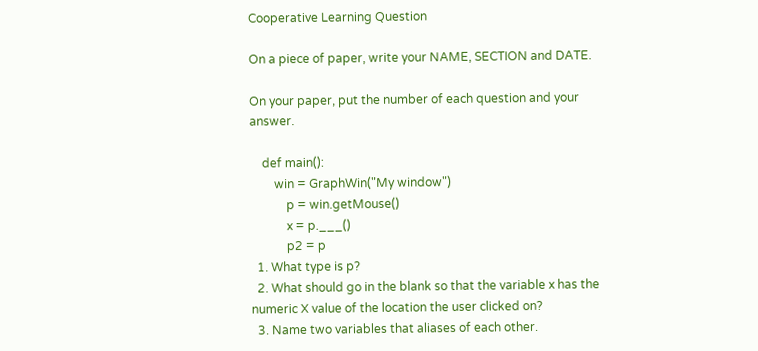Cooperative Learning Question

On a piece of paper, write your NAME, SECTION and DATE.

On your paper, put the number of each question and your answer.

    def main():
        win = GraphWin("My window")
            p = win.getMouse()
            x = p.___()
            p2 = p
  1. What type is p?
  2. What should go in the blank so that the variable x has the numeric X value of the location the user clicked on?
  3. Name two variables that aliases of each other.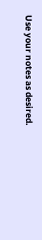Use your notes as desired.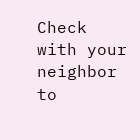Check with your neighbor to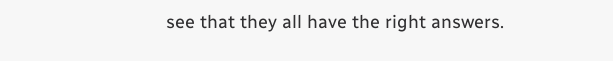see that they all have the right answers.